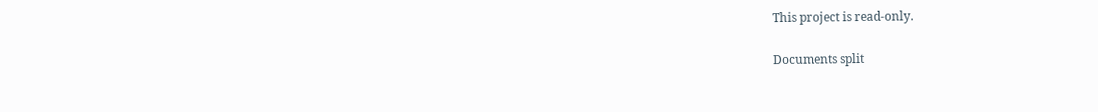This project is read-only.

Documents split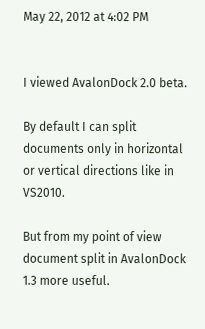May 22, 2012 at 4:02 PM


I viewed AvalonDock 2.0 beta.

By default I can split documents only in horizontal or vertical directions like in VS2010.

But from my point of view document split in AvalonDock 1.3 more useful.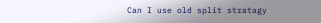Can I use old split stratagy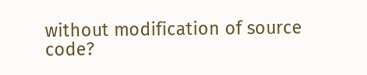without modification of source code?